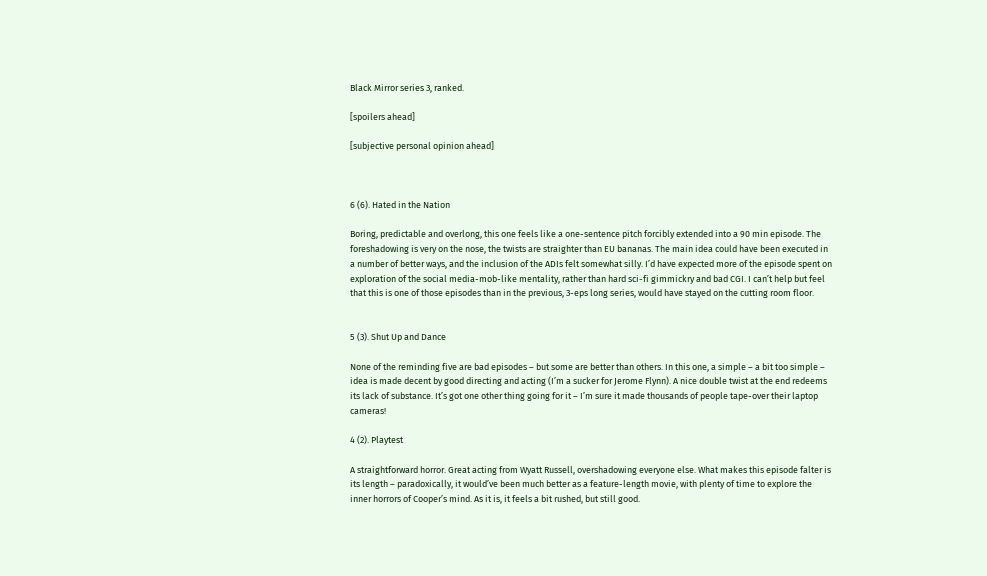Black Mirror series 3, ranked.

[spoilers ahead]

[subjective personal opinion ahead]



6 (6). Hated in the Nation

Boring, predictable and overlong, this one feels like a one-sentence pitch forcibly extended into a 90 min episode. The foreshadowing is very on the nose, the twists are straighter than EU bananas. The main idea could have been executed in a number of better ways, and the inclusion of the ADIs felt somewhat silly. I’d have expected more of the episode spent on exploration of the social media-mob-like mentality, rather than hard sci-fi gimmickry and bad CGI. I can’t help but feel that this is one of those episodes than in the previous, 3-eps long series, would have stayed on the cutting room floor.


5 (3). Shut Up and Dance

None of the reminding five are bad episodes – but some are better than others. In this one, a simple – a bit too simple – idea is made decent by good directing and acting (I’m a sucker for Jerome Flynn). A nice double twist at the end redeems its lack of substance. It’s got one other thing going for it – I’m sure it made thousands of people tape-over their laptop cameras!

4 (2). Playtest

A straightforward horror. Great acting from Wyatt Russell, overshadowing everyone else. What makes this episode falter is its length – paradoxically, it would’ve been much better as a feature-length movie, with plenty of time to explore the inner horrors of Cooper’s mind. As it is, it feels a bit rushed, but still good.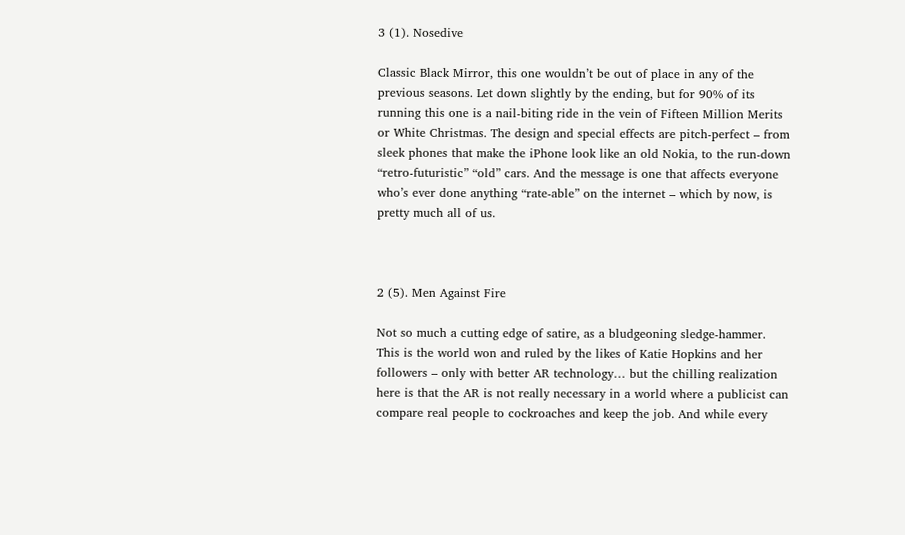3 (1). Nosedive

Classic Black Mirror, this one wouldn’t be out of place in any of the previous seasons. Let down slightly by the ending, but for 90% of its running this one is a nail-biting ride in the vein of Fifteen Million Merits or White Christmas. The design and special effects are pitch-perfect – from sleek phones that make the iPhone look like an old Nokia, to the run-down “retro-futuristic” “old” cars. And the message is one that affects everyone who’s ever done anything “rate-able” on the internet – which by now, is pretty much all of us.



2 (5). Men Against Fire

Not so much a cutting edge of satire, as a bludgeoning sledge-hammer. This is the world won and ruled by the likes of Katie Hopkins and her followers – only with better AR technology… but the chilling realization here is that the AR is not really necessary in a world where a publicist can compare real people to cockroaches and keep the job. And while every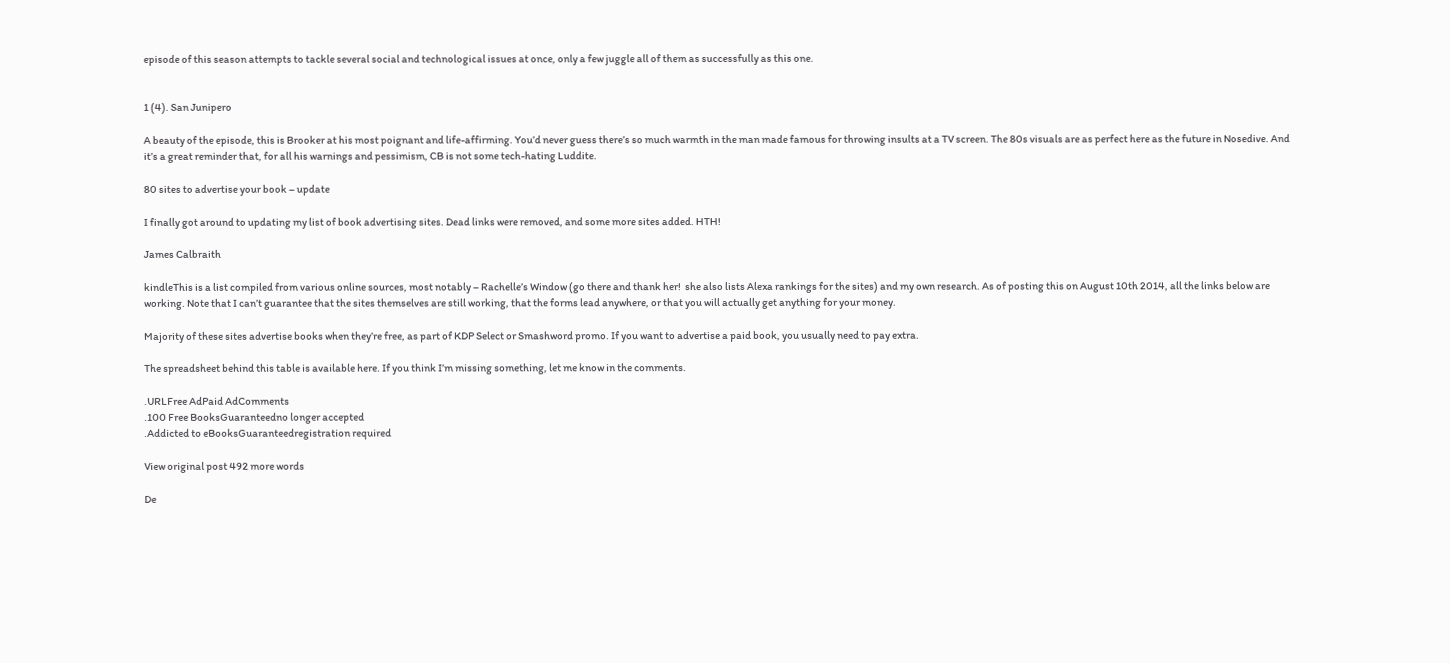episode of this season attempts to tackle several social and technological issues at once, only a few juggle all of them as successfully as this one.


1 (4). San Junipero

A beauty of the episode, this is Brooker at his most poignant and life-affirming. You’d never guess there’s so much warmth in the man made famous for throwing insults at a TV screen. The 80s visuals are as perfect here as the future in Nosedive. And it’s a great reminder that, for all his warnings and pessimism, CB is not some tech-hating Luddite.

80 sites to advertise your book – update

I finally got around to updating my list of book advertising sites. Dead links were removed, and some more sites added. HTH!

James Calbraith

kindleThis is a list compiled from various online sources, most notably – Rachelle’s Window (go there and thank her!  she also lists Alexa rankings for the sites) and my own research. As of posting this on August 10th 2014, all the links below are working. Note that I can’t guarantee that the sites themselves are still working, that the forms lead anywhere, or that you will actually get anything for your money.

Majority of these sites advertise books when they’re free, as part of KDP Select or Smashword promo. If you want to advertise a paid book, you usually need to pay extra.

The spreadsheet behind this table is available here. If you think I’m missing something, let me know in the comments.

.URLFree AdPaid AdComments
.100 Free BooksGuaranteedno longer accepted
.Addicted to eBooksGuaranteedregistration required

View original post 492 more words

De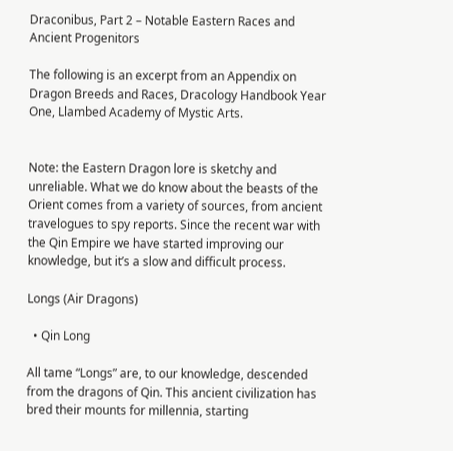Draconibus, Part 2 – Notable Eastern Races and Ancient Progenitors

The following is an excerpt from an Appendix on Dragon Breeds and Races, Dracology Handbook Year One, Llambed Academy of Mystic Arts.


Note: the Eastern Dragon lore is sketchy and unreliable. What we do know about the beasts of the Orient comes from a variety of sources, from ancient travelogues to spy reports. Since the recent war with the Qin Empire we have started improving our knowledge, but it’s a slow and difficult process.

Longs (Air Dragons)

  • Qin Long

All tame “Longs” are, to our knowledge, descended from the dragons of Qin. This ancient civilization has bred their mounts for millennia, starting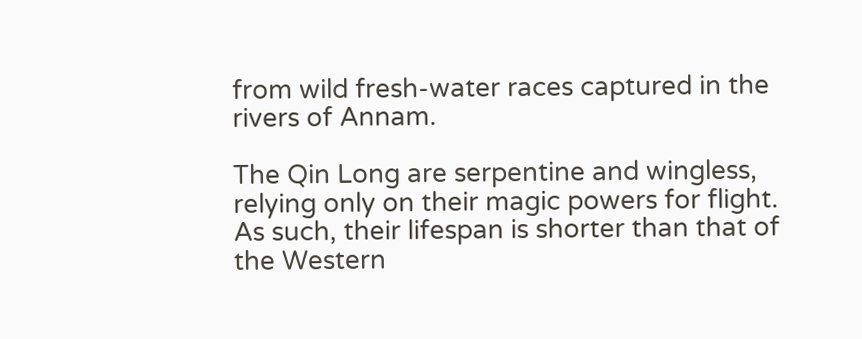from wild fresh-water races captured in the rivers of Annam.

The Qin Long are serpentine and wingless, relying only on their magic powers for flight. As such, their lifespan is shorter than that of the Western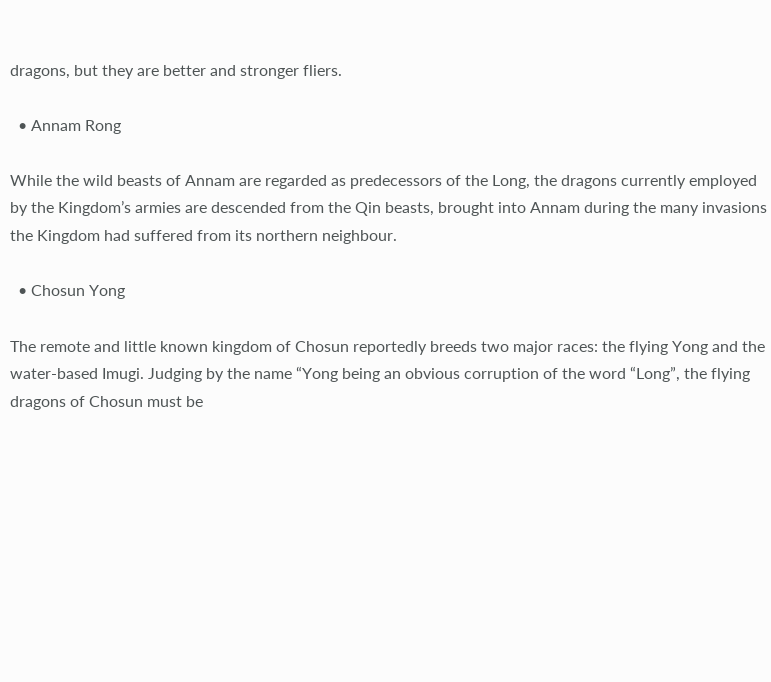dragons, but they are better and stronger fliers.

  • Annam Rong

While the wild beasts of Annam are regarded as predecessors of the Long, the dragons currently employed by the Kingdom’s armies are descended from the Qin beasts, brought into Annam during the many invasions the Kingdom had suffered from its northern neighbour.

  • Chosun Yong

The remote and little known kingdom of Chosun reportedly breeds two major races: the flying Yong and the water-based Imugi. Judging by the name “Yong being an obvious corruption of the word “Long”, the flying dragons of Chosun must be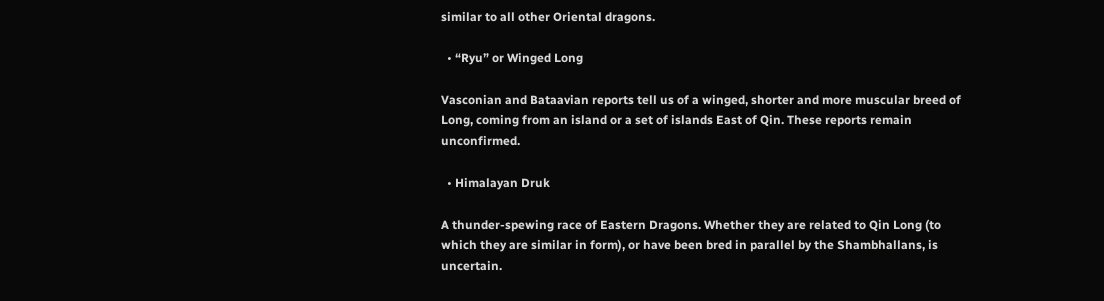similar to all other Oriental dragons.

  • “Ryu” or Winged Long

Vasconian and Bataavian reports tell us of a winged, shorter and more muscular breed of Long, coming from an island or a set of islands East of Qin. These reports remain unconfirmed.

  • Himalayan Druk

A thunder-spewing race of Eastern Dragons. Whether they are related to Qin Long (to which they are similar in form), or have been bred in parallel by the Shambhallans, is uncertain.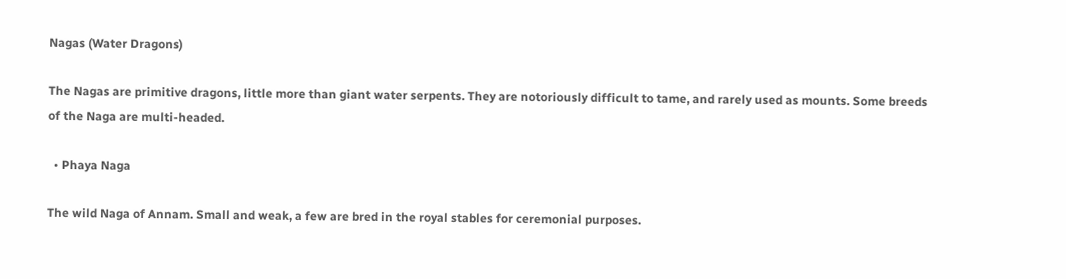Nagas (Water Dragons)

The Nagas are primitive dragons, little more than giant water serpents. They are notoriously difficult to tame, and rarely used as mounts. Some breeds of the Naga are multi-headed.

  • Phaya Naga

The wild Naga of Annam. Small and weak, a few are bred in the royal stables for ceremonial purposes.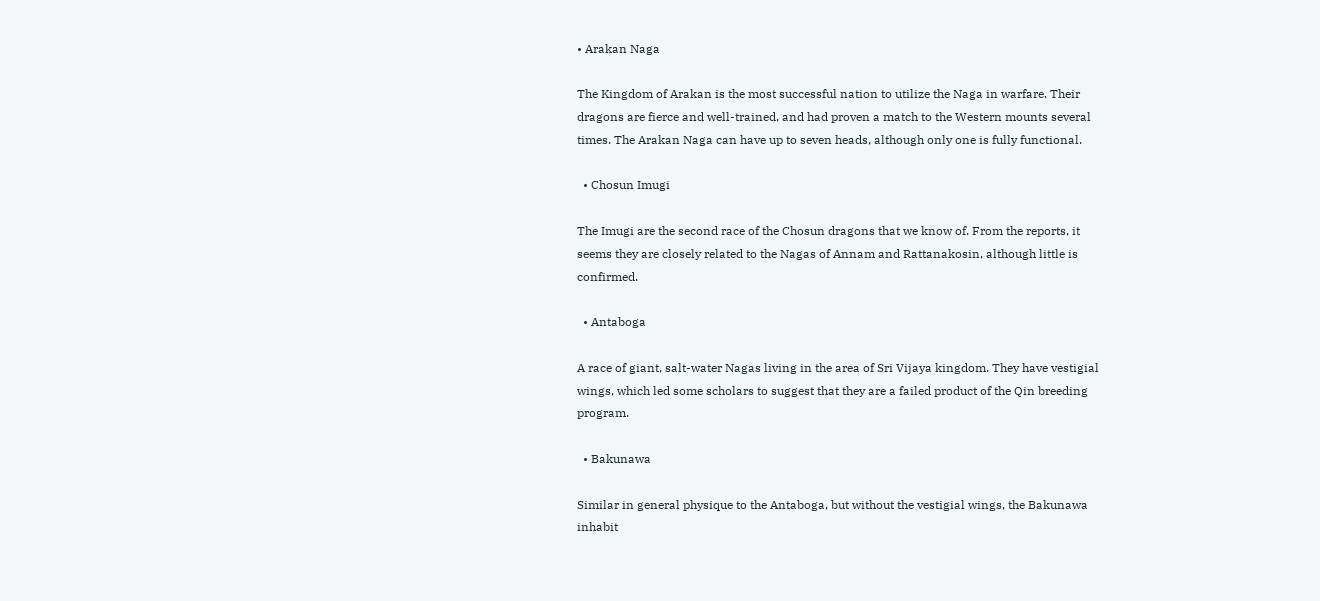• Arakan Naga

The Kingdom of Arakan is the most successful nation to utilize the Naga in warfare. Their dragons are fierce and well-trained, and had proven a match to the Western mounts several times. The Arakan Naga can have up to seven heads, although only one is fully functional.

  • Chosun Imugi

The Imugi are the second race of the Chosun dragons that we know of. From the reports, it seems they are closely related to the Nagas of Annam and Rattanakosin, although little is confirmed.

  • Antaboga

A race of giant, salt-water Nagas living in the area of Sri Vijaya kingdom. They have vestigial wings, which led some scholars to suggest that they are a failed product of the Qin breeding program.

  • Bakunawa

Similar in general physique to the Antaboga, but without the vestigial wings, the Bakunawa inhabit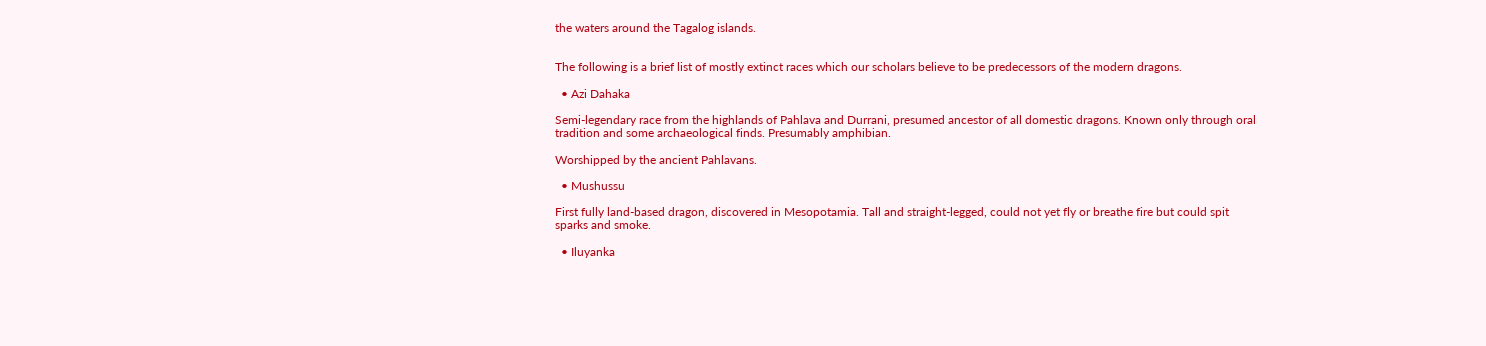the waters around the Tagalog islands.


The following is a brief list of mostly extinct races which our scholars believe to be predecessors of the modern dragons.

  • Azi Dahaka

Semi-legendary race from the highlands of Pahlava and Durrani, presumed ancestor of all domestic dragons. Known only through oral tradition and some archaeological finds. Presumably amphibian.

Worshipped by the ancient Pahlavans.

  • Mushussu

First fully land-based dragon, discovered in Mesopotamia. Tall and straight-legged, could not yet fly or breathe fire but could spit sparks and smoke.

  • Iluyanka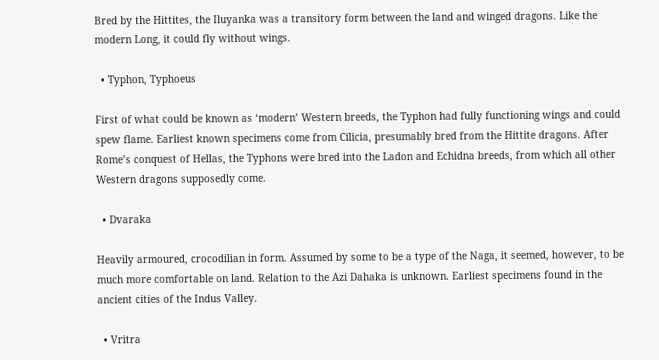Bred by the Hittites, the Iluyanka was a transitory form between the land and winged dragons. Like the modern Long, it could fly without wings.

  • Typhon, Typhoeus

First of what could be known as ‘modern’ Western breeds, the Typhon had fully functioning wings and could spew flame. Earliest known specimens come from Cilicia, presumably bred from the Hittite dragons. After Rome’s conquest of Hellas, the Typhons were bred into the Ladon and Echidna breeds, from which all other Western dragons supposedly come.

  • Dvaraka

Heavily armoured, crocodilian in form. Assumed by some to be a type of the Naga, it seemed, however, to be much more comfortable on land. Relation to the Azi Dahaka is unknown. Earliest specimens found in the ancient cities of the Indus Valley.

  • Vritra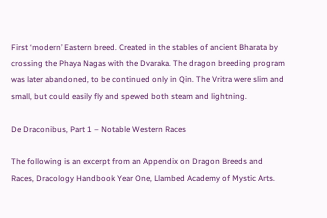First ‘modern’ Eastern breed. Created in the stables of ancient Bharata by crossing the Phaya Nagas with the Dvaraka. The dragon breeding program was later abandoned, to be continued only in Qin. The Vritra were slim and small, but could easily fly and spewed both steam and lightning.

De Draconibus, Part 1 – Notable Western Races

The following is an excerpt from an Appendix on Dragon Breeds and Races, Dracology Handbook Year One, Llambed Academy of Mystic Arts.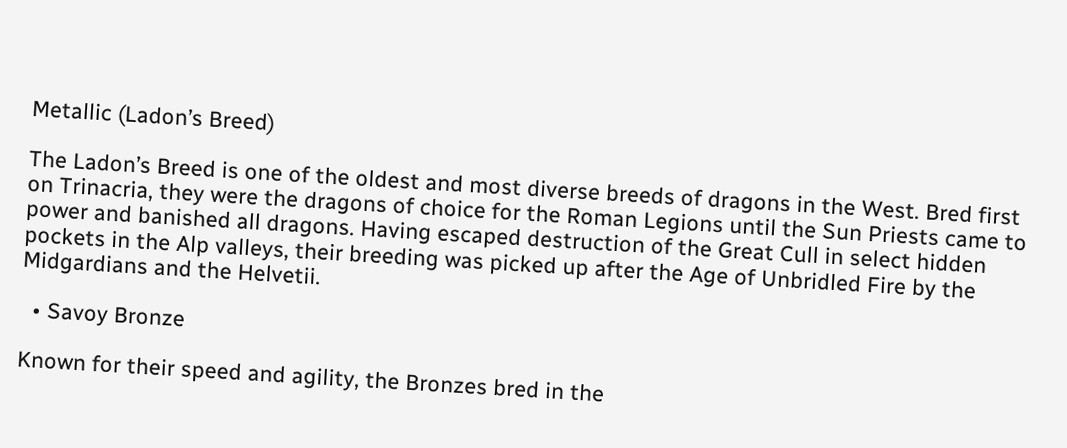Metallic (Ladon’s Breed)

The Ladon’s Breed is one of the oldest and most diverse breeds of dragons in the West. Bred first on Trinacria, they were the dragons of choice for the Roman Legions until the Sun Priests came to power and banished all dragons. Having escaped destruction of the Great Cull in select hidden pockets in the Alp valleys, their breeding was picked up after the Age of Unbridled Fire by the Midgardians and the Helvetii.

  • Savoy Bronze

Known for their speed and agility, the Bronzes bred in the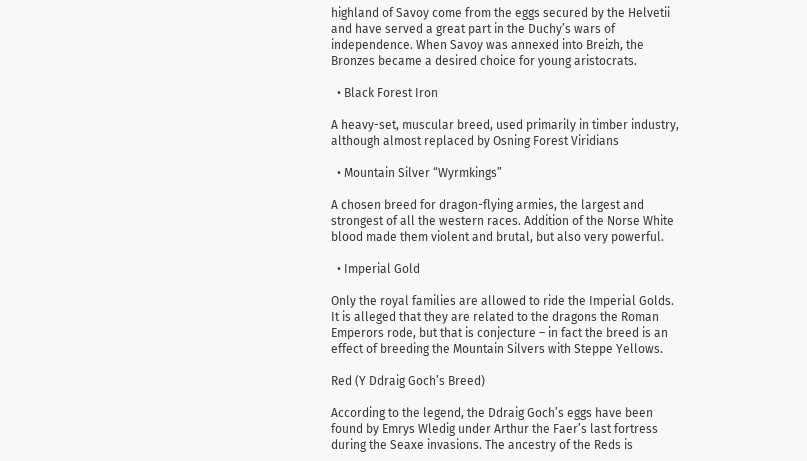highland of Savoy come from the eggs secured by the Helvetii and have served a great part in the Duchy’s wars of independence. When Savoy was annexed into Breizh, the Bronzes became a desired choice for young aristocrats.

  • Black Forest Iron

A heavy-set, muscular breed, used primarily in timber industry, although almost replaced by Osning Forest Viridians

  • Mountain Silver “Wyrmkings”

A chosen breed for dragon-flying armies, the largest and strongest of all the western races. Addition of the Norse White blood made them violent and brutal, but also very powerful.

  • Imperial Gold

Only the royal families are allowed to ride the Imperial Golds. It is alleged that they are related to the dragons the Roman Emperors rode, but that is conjecture – in fact the breed is an effect of breeding the Mountain Silvers with Steppe Yellows.

Red (Y Ddraig Goch’s Breed)

According to the legend, the Ddraig Goch’s eggs have been found by Emrys Wledig under Arthur the Faer’s last fortress during the Seaxe invasions. The ancestry of the Reds is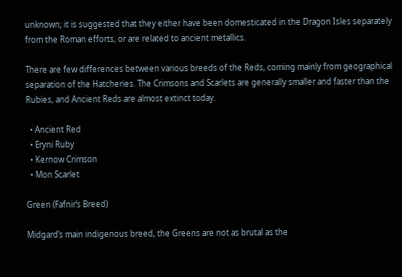unknown; it is suggested that they either have been domesticated in the Dragon Isles separately from the Roman efforts, or are related to ancient metallics.

There are few differences between various breeds of the Reds, coming mainly from geographical separation of the Hatcheries. The Crimsons and Scarlets are generally smaller and faster than the Rubies, and Ancient Reds are almost extinct today.

  • Ancient Red
  • Eryni Ruby
  • Kernow Crimson
  • Mon Scarlet

Green (Fafnir’s Breed)

Midgard’s main indigenous breed, the Greens are not as brutal as the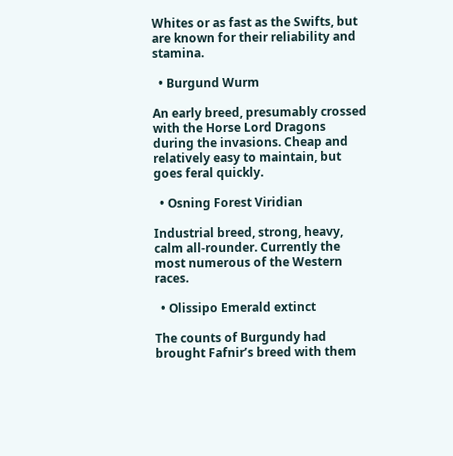Whites or as fast as the Swifts, but are known for their reliability and stamina.

  • Burgund Wurm

An early breed, presumably crossed with the Horse Lord Dragons during the invasions. Cheap and relatively easy to maintain, but goes feral quickly.

  • Osning Forest Viridian

Industrial breed, strong, heavy, calm all-rounder. Currently the most numerous of the Western races.

  • Olissipo Emerald extinct

The counts of Burgundy had brought Fafnir’s breed with them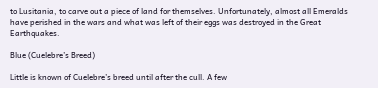to Lusitania, to carve out a piece of land for themselves. Unfortunately, almost all Emeralds have perished in the wars and what was left of their eggs was destroyed in the Great Earthquakes.

Blue (Cuelebre’s Breed)

Little is known of Cuelebre’s breed until after the cull. A few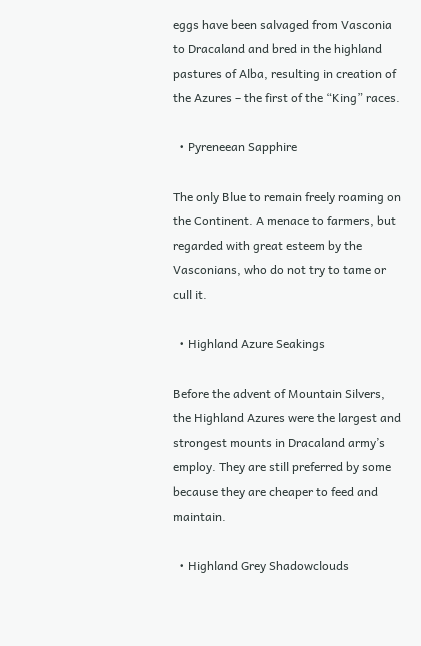eggs have been salvaged from Vasconia to Dracaland and bred in the highland pastures of Alba, resulting in creation of the Azures – the first of the “King” races.

  • Pyreneean Sapphire

The only Blue to remain freely roaming on the Continent. A menace to farmers, but regarded with great esteem by the Vasconians, who do not try to tame or cull it.

  • Highland Azure Seakings

Before the advent of Mountain Silvers, the Highland Azures were the largest and strongest mounts in Dracaland army’s employ. They are still preferred by some because they are cheaper to feed and maintain.

  • Highland Grey Shadowclouds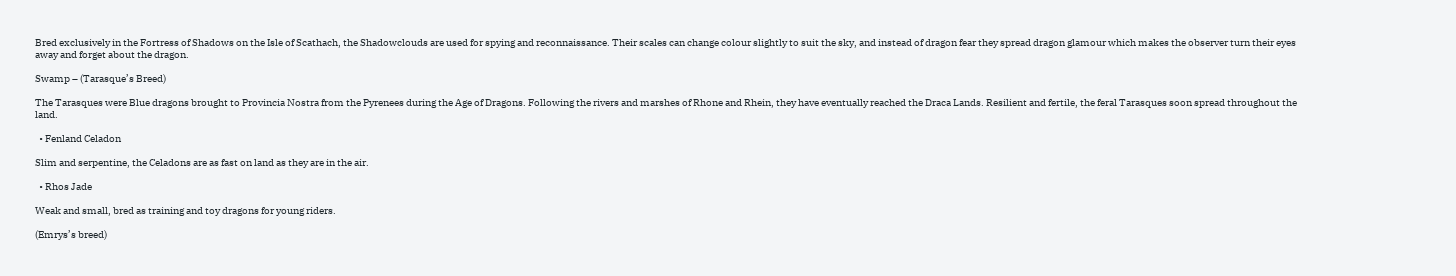Bred exclusively in the Fortress of Shadows on the Isle of Scathach, the Shadowclouds are used for spying and reconnaissance. Their scales can change colour slightly to suit the sky, and instead of dragon fear they spread dragon glamour which makes the observer turn their eyes away and forget about the dragon.

Swamp – (Tarasque’s Breed)

The Tarasques were Blue dragons brought to Provincia Nostra from the Pyrenees during the Age of Dragons. Following the rivers and marshes of Rhone and Rhein, they have eventually reached the Draca Lands. Resilient and fertile, the feral Tarasques soon spread throughout the land.

  • Fenland Celadon

Slim and serpentine, the Celadons are as fast on land as they are in the air.

  • Rhos Jade

Weak and small, bred as training and toy dragons for young riders.

(Emrys’s breed)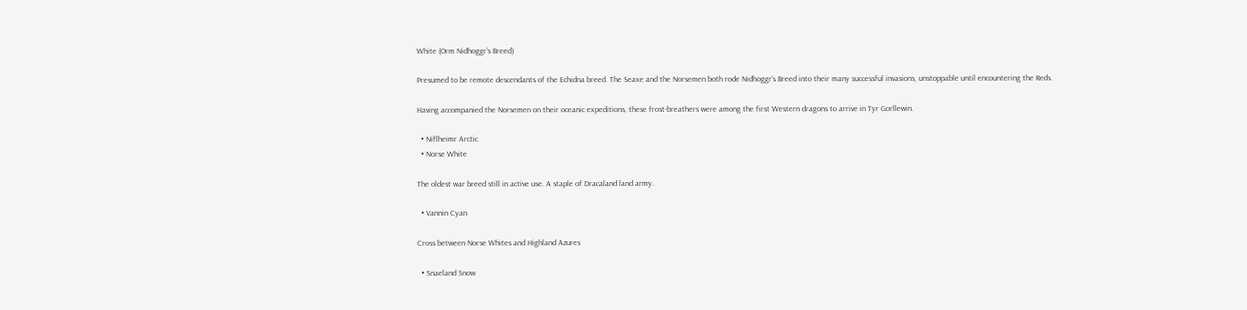White (Orm Nidhoggr’s Breed)

Presumed to be remote descendants of the Echidna breed. The Seaxe and the Norsemen both rode Nidhoggr’s Breed into their many successful invasions, unstoppable until encountering the Reds.

Having accompanied the Norsemen on their oceanic expeditions, these frost-breathers were among the first Western dragons to arrive in Tyr Gorllewin.

  • Niflheimr Arctic
  • Norse White

The oldest war breed still in active use. A staple of Dracaland land army.

  • Vannin Cyan

Cross between Norse Whites and Highland Azures

  • Snaeland Snow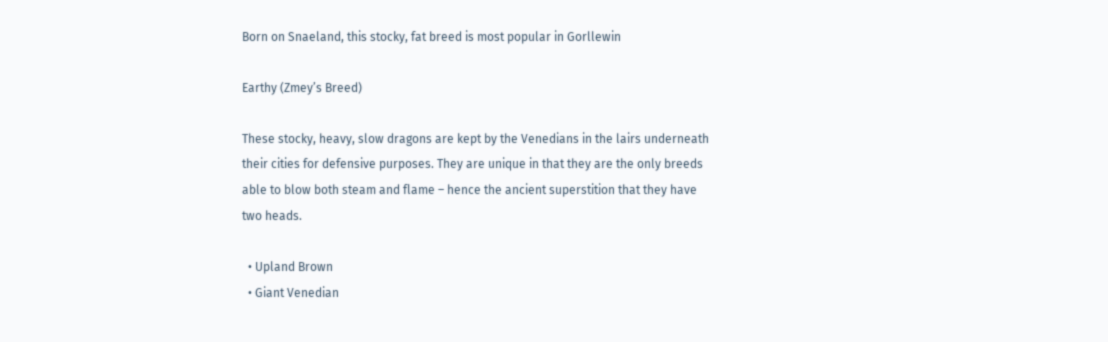Born on Snaeland, this stocky, fat breed is most popular in Gorllewin

Earthy (Zmey’s Breed)

These stocky, heavy, slow dragons are kept by the Venedians in the lairs underneath their cities for defensive purposes. They are unique in that they are the only breeds able to blow both steam and flame – hence the ancient superstition that they have two heads.

  • Upland Brown
  • Giant Venedian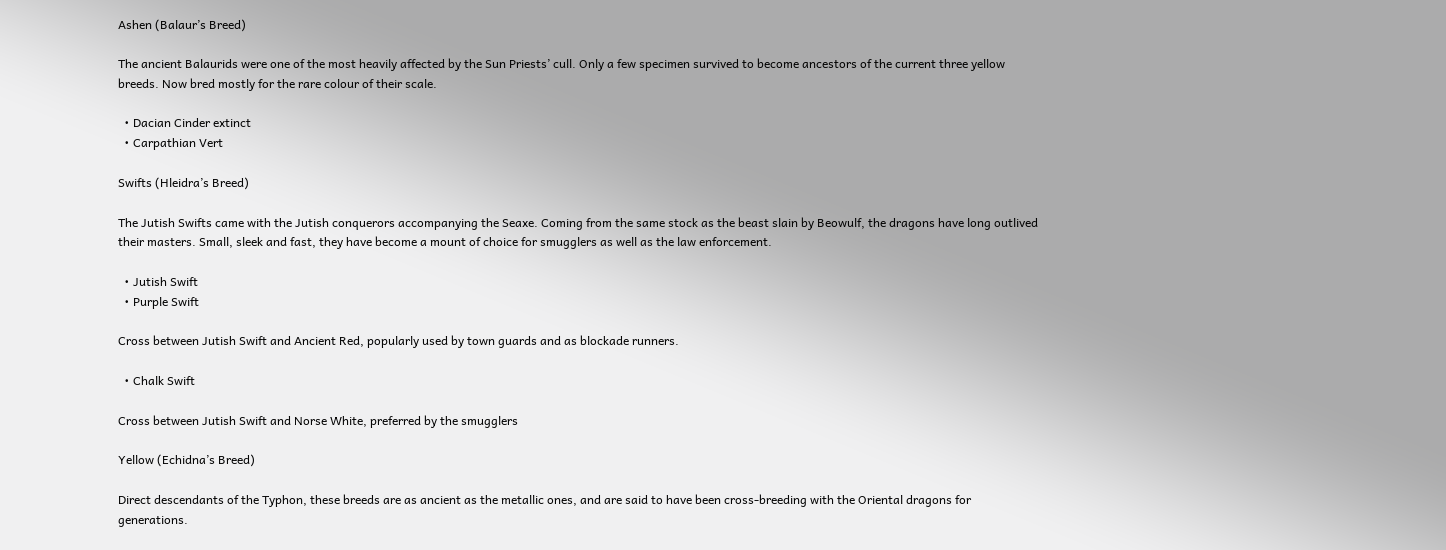Ashen (Balaur’s Breed)

The ancient Balaurids were one of the most heavily affected by the Sun Priests’ cull. Only a few specimen survived to become ancestors of the current three yellow breeds. Now bred mostly for the rare colour of their scale.

  • Dacian Cinder extinct
  • Carpathian Vert

Swifts (Hleidra’s Breed)

The Jutish Swifts came with the Jutish conquerors accompanying the Seaxe. Coming from the same stock as the beast slain by Beowulf, the dragons have long outlived their masters. Small, sleek and fast, they have become a mount of choice for smugglers as well as the law enforcement.

  • Jutish Swift
  • Purple Swift

Cross between Jutish Swift and Ancient Red, popularly used by town guards and as blockade runners.

  • Chalk Swift

Cross between Jutish Swift and Norse White, preferred by the smugglers

Yellow (Echidna’s Breed)

Direct descendants of the Typhon, these breeds are as ancient as the metallic ones, and are said to have been cross-breeding with the Oriental dragons for generations.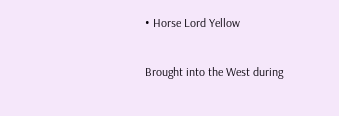• Horse Lord Yellow

Brought into the West during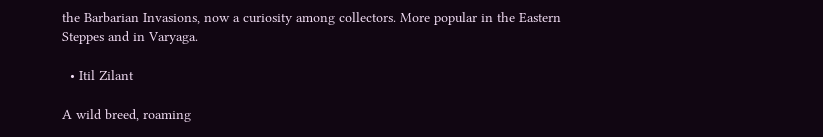the Barbarian Invasions, now a curiosity among collectors. More popular in the Eastern Steppes and in Varyaga.

  • Itil Zilant

A wild breed, roaming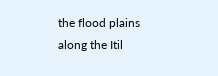the flood plains along the Itil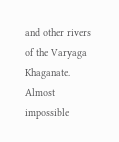and other rivers of the Varyaga Khaganate. Almost impossible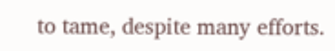to tame, despite many efforts.